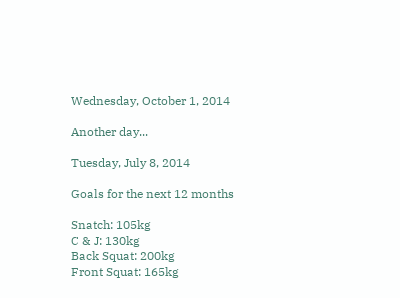Wednesday, October 1, 2014

Another day...

Tuesday, July 8, 2014

Goals for the next 12 months

Snatch: 105kg
C & J: 130kg
Back Squat: 200kg
Front Squat: 165kg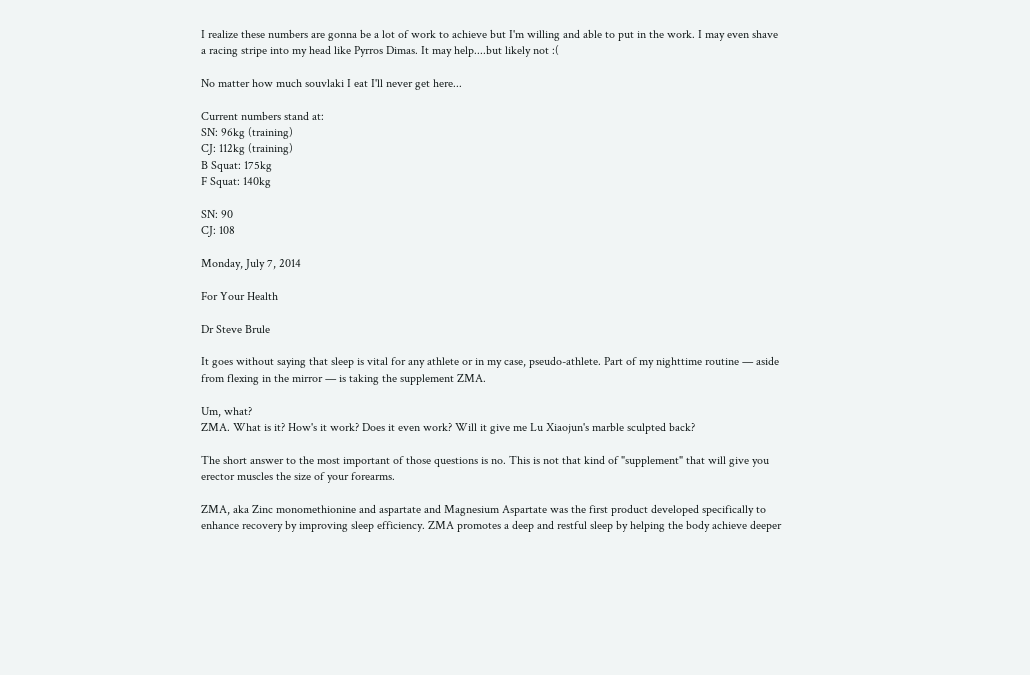I realize these numbers are gonna be a lot of work to achieve but I'm willing and able to put in the work. I may even shave a racing stripe into my head like Pyrros Dimas. It may help....but likely not :(

No matter how much souvlaki I eat I'll never get here...

Current numbers stand at:
SN: 96kg (training)
CJ: 112kg (training)
B Squat: 175kg
F Squat: 140kg

SN: 90
CJ: 108

Monday, July 7, 2014

For Your Health

Dr Steve Brule

It goes without saying that sleep is vital for any athlete or in my case, pseudo-athlete. Part of my nighttime routine — aside from flexing in the mirror — is taking the supplement ZMA.

Um, what?
ZMA. What is it? How's it work? Does it even work? Will it give me Lu Xiaojun's marble sculpted back?

The short answer to the most important of those questions is no. This is not that kind of "supplement" that will give you erector muscles the size of your forearms.

ZMA, aka Zinc monomethionine and aspartate and Magnesium Aspartate was the first product developed specifically to enhance recovery by improving sleep efficiency. ZMA promotes a deep and restful sleep by helping the body achieve deeper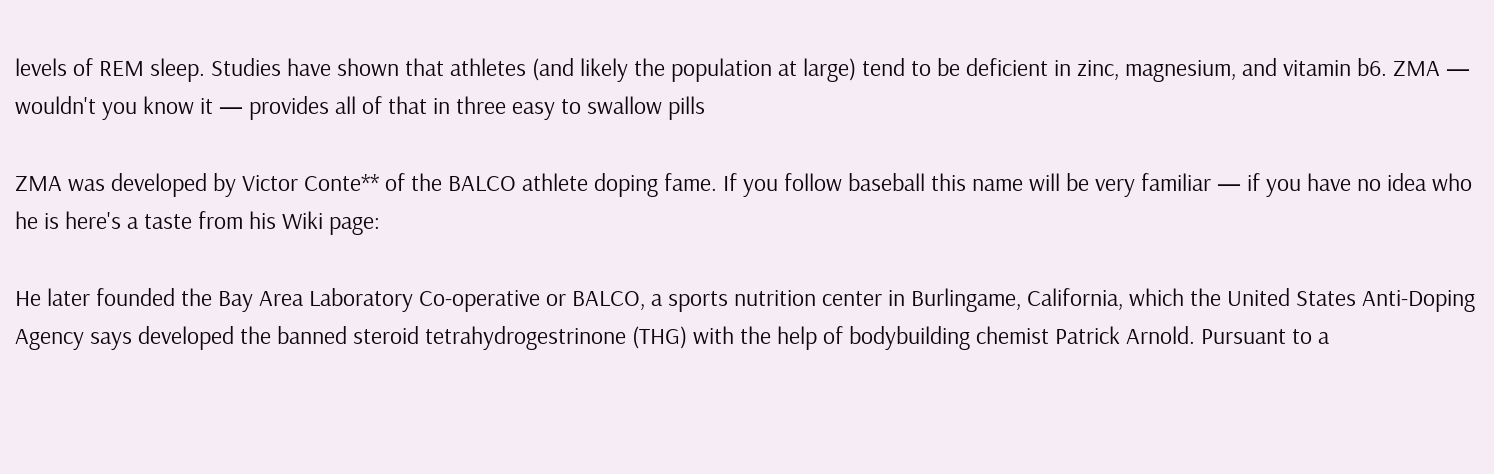levels of REM sleep. Studies have shown that athletes (and likely the population at large) tend to be deficient in zinc, magnesium, and vitamin b6. ZMA — wouldn't you know it — provides all of that in three easy to swallow pills

ZMA was developed by Victor Conte** of the BALCO athlete doping fame. If you follow baseball this name will be very familiar — if you have no idea who he is here's a taste from his Wiki page:

He later founded the Bay Area Laboratory Co-operative or BALCO, a sports nutrition center in Burlingame, California, which the United States Anti-Doping Agency says developed the banned steroid tetrahydrogestrinone (THG) with the help of bodybuilding chemist Patrick Arnold. Pursuant to a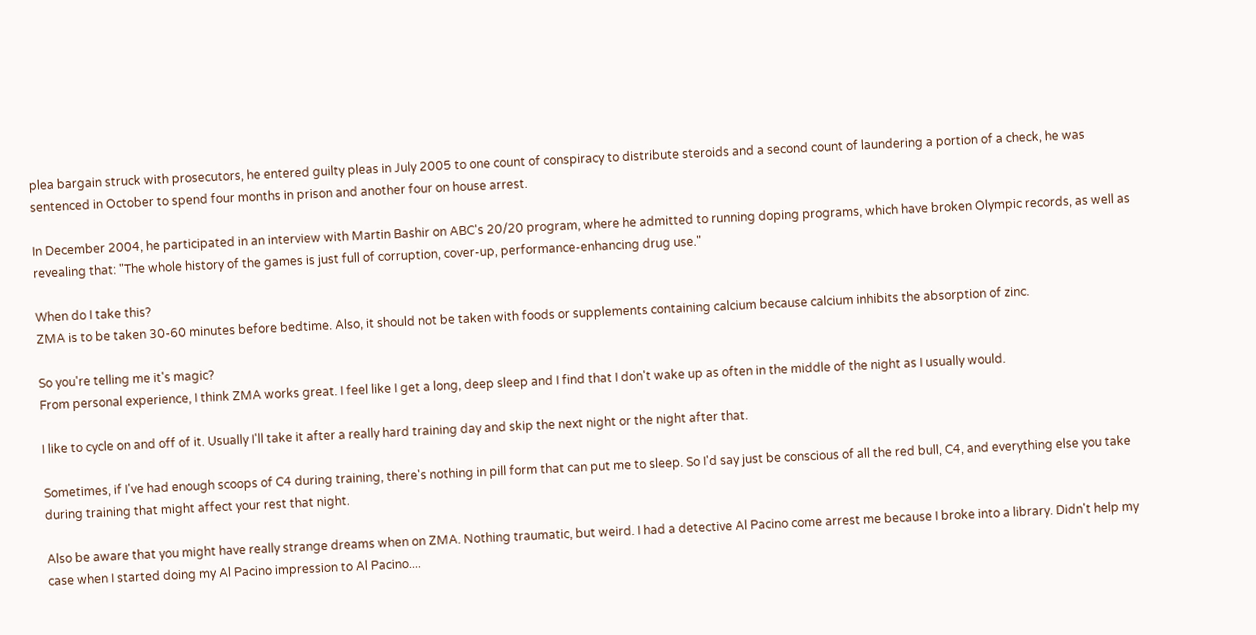plea bargain struck with prosecutors, he entered guilty pleas in July 2005 to one count of conspiracy to distribute steroids and a second count of laundering a portion of a check, he was sentenced in October to spend four months in prison and another four on house arrest.

In December 2004, he participated in an interview with Martin Bashir on ABC's 20/20 program, where he admitted to running doping programs, which have broken Olympic records, as well as revealing that: "The whole history of the games is just full of corruption, cover-up, performance-enhancing drug use."

When do I take this?
ZMA is to be taken 30-60 minutes before bedtime. Also, it should not be taken with foods or supplements containing calcium because calcium inhibits the absorption of zinc.

So you're telling me it's magic?
From personal experience, I think ZMA works great. I feel like I get a long, deep sleep and I find that I don't wake up as often in the middle of the night as I usually would.

I like to cycle on and off of it. Usually I'll take it after a really hard training day and skip the next night or the night after that.

Sometimes, if I've had enough scoops of C4 during training, there's nothing in pill form that can put me to sleep. So I'd say just be conscious of all the red bull, C4, and everything else you take during training that might affect your rest that night.

Also be aware that you might have really strange dreams when on ZMA. Nothing traumatic, but weird. I had a detective Al Pacino come arrest me because I broke into a library. Didn't help my case when I started doing my Al Pacino impression to Al Pacino....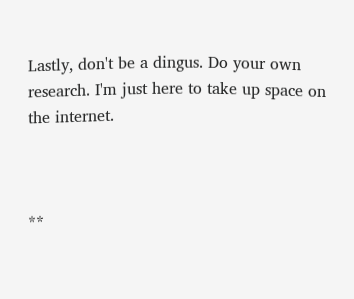Lastly, don't be a dingus. Do your own research. I'm just here to take up space on the internet.



**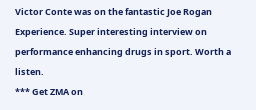Victor Conte was on the fantastic Joe Rogan Experience. Super interesting interview on performance enhancing drugs in sport. Worth a listen.
*** Get ZMA on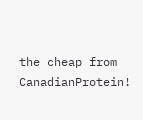the cheap from CanadianProtein!